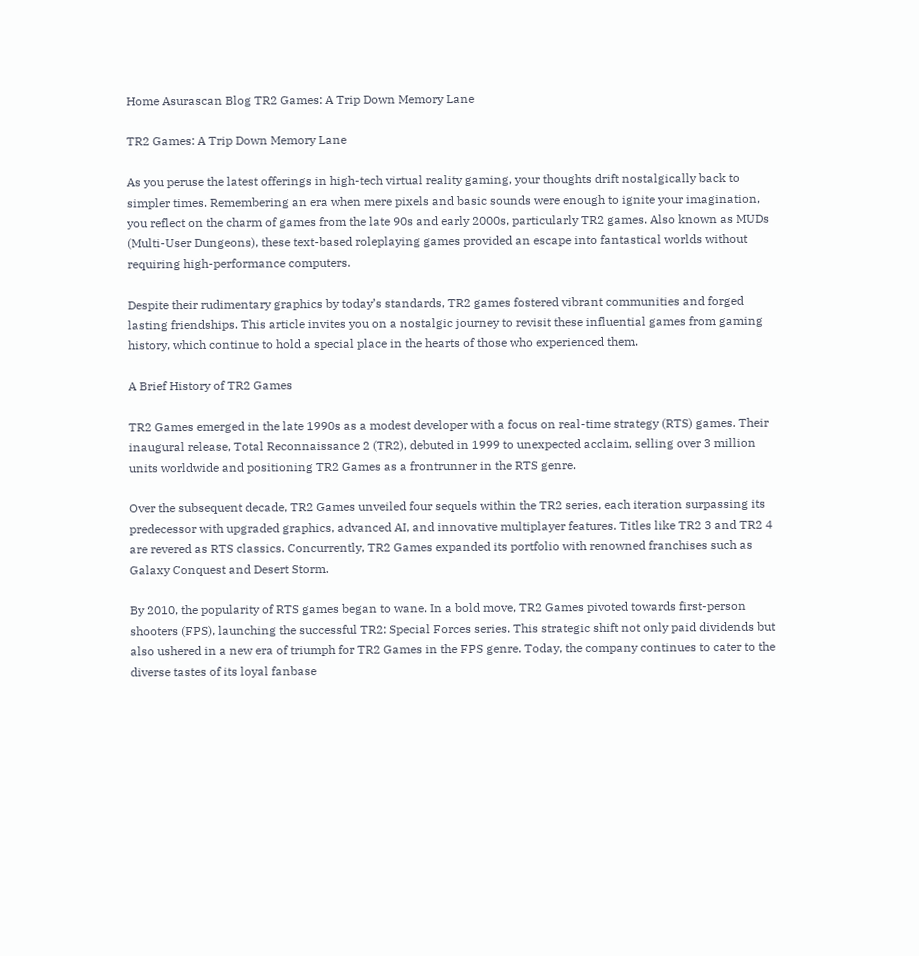Home Asurascan Blog TR2 Games: A Trip Down Memory Lane

TR2 Games: A Trip Down Memory Lane

As you peruse the latest offerings in high-tech virtual reality gaming, your thoughts drift nostalgically back to simpler times. Remembering an era when mere pixels and basic sounds were enough to ignite your imagination, you reflect on the charm of games from the late 90s and early 2000s, particularly TR2 games. Also known as MUDs (Multi-User Dungeons), these text-based roleplaying games provided an escape into fantastical worlds without requiring high-performance computers.

Despite their rudimentary graphics by today’s standards, TR2 games fostered vibrant communities and forged lasting friendships. This article invites you on a nostalgic journey to revisit these influential games from gaming history, which continue to hold a special place in the hearts of those who experienced them.

A Brief History of TR2 Games

TR2 Games emerged in the late 1990s as a modest developer with a focus on real-time strategy (RTS) games. Their inaugural release, Total Reconnaissance 2 (TR2), debuted in 1999 to unexpected acclaim, selling over 3 million units worldwide and positioning TR2 Games as a frontrunner in the RTS genre.

Over the subsequent decade, TR2 Games unveiled four sequels within the TR2 series, each iteration surpassing its predecessor with upgraded graphics, advanced AI, and innovative multiplayer features. Titles like TR2 3 and TR2 4 are revered as RTS classics. Concurrently, TR2 Games expanded its portfolio with renowned franchises such as Galaxy Conquest and Desert Storm.

By 2010, the popularity of RTS games began to wane. In a bold move, TR2 Games pivoted towards first-person shooters (FPS), launching the successful TR2: Special Forces series. This strategic shift not only paid dividends but also ushered in a new era of triumph for TR2 Games in the FPS genre. Today, the company continues to cater to the diverse tastes of its loyal fanbase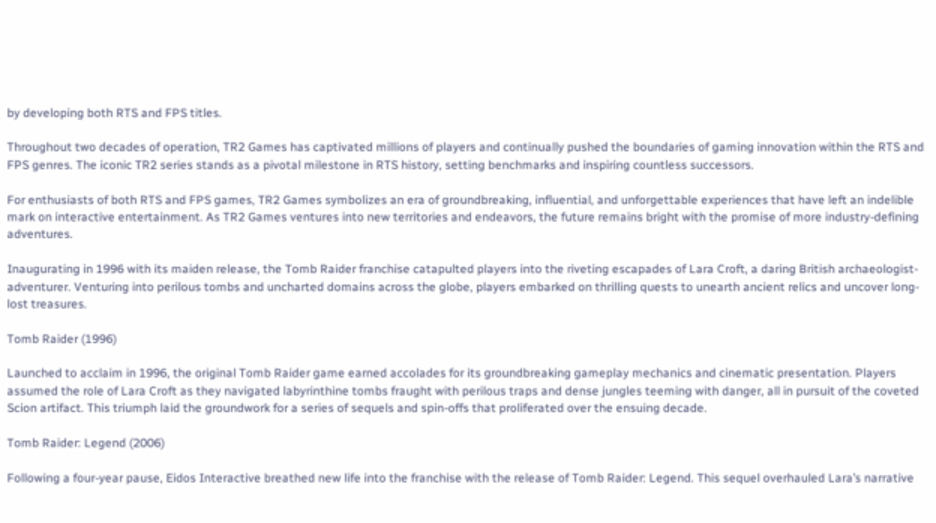by developing both RTS and FPS titles.

Throughout two decades of operation, TR2 Games has captivated millions of players and continually pushed the boundaries of gaming innovation within the RTS and FPS genres. The iconic TR2 series stands as a pivotal milestone in RTS history, setting benchmarks and inspiring countless successors.

For enthusiasts of both RTS and FPS games, TR2 Games symbolizes an era of groundbreaking, influential, and unforgettable experiences that have left an indelible mark on interactive entertainment. As TR2 Games ventures into new territories and endeavors, the future remains bright with the promise of more industry-defining adventures.

Inaugurating in 1996 with its maiden release, the Tomb Raider franchise catapulted players into the riveting escapades of Lara Croft, a daring British archaeologist-adventurer. Venturing into perilous tombs and uncharted domains across the globe, players embarked on thrilling quests to unearth ancient relics and uncover long-lost treasures.

Tomb Raider (1996)

Launched to acclaim in 1996, the original Tomb Raider game earned accolades for its groundbreaking gameplay mechanics and cinematic presentation. Players assumed the role of Lara Croft as they navigated labyrinthine tombs fraught with perilous traps and dense jungles teeming with danger, all in pursuit of the coveted Scion artifact. This triumph laid the groundwork for a series of sequels and spin-offs that proliferated over the ensuing decade.

Tomb Raider: Legend (2006)

Following a four-year pause, Eidos Interactive breathed new life into the franchise with the release of Tomb Raider: Legend. This sequel overhauled Lara’s narrative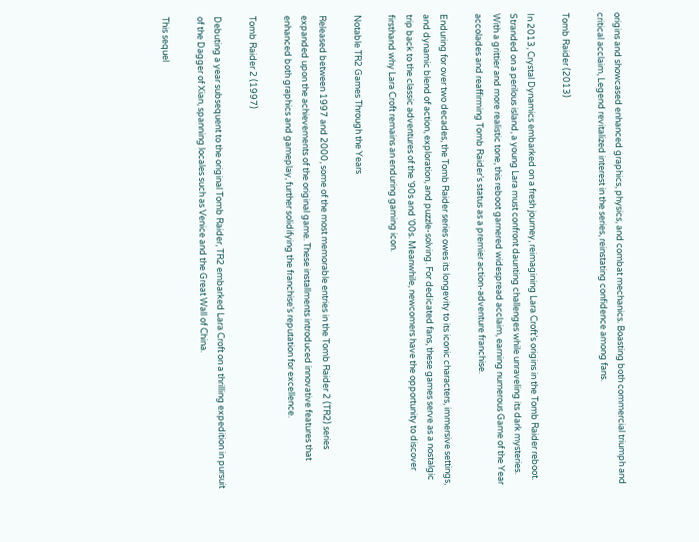origins and showcased enhanced graphics, physics, and combat mechanics. Boasting both commercial triumph and critical acclaim, Legend revitalized interest in the series, reinstating confidence among fans.

Tomb Raider (2013)

In 2013, Crystal Dynamics embarked on a fresh journey, reimagining Lara Croft’s origins in the Tomb Raider reboot. Stranded on a perilous island, a young Lara must confront daunting challenges while unraveling its dark mysteries. With a grittier and more realistic tone, this reboot garnered widespread acclaim, earning numerous Game of the Year accolades and reaffirming Tomb Raider’s status as a premier action-adventure franchise.

Enduring for over two decades, the Tomb Raider series owes its longevity to its iconic characters, immersive settings, and dynamic blend of action, exploration, and puzzle-solving. For dedicated fans, these games serve as a nostalgic trip back to the classic adventures of the ’90s and ’00s. Meanwhile, newcomers have the opportunity to discover firsthand why Lara Croft remains an enduring gaming icon.

Notable TR2 Games Through the Years

Released between 1997 and 2000, some of the most memorable entries in the Tomb Raider 2 (TR2) series expanded upon the achievements of the original game. These installments introduced innovative features that enhanced both graphics and gameplay, further solidifying the franchise’s reputation for excellence.

Tomb Raider 2 (1997)

Debuting a year subsequent to the original Tomb Raider, TR2 embarked Lara Croft on a thrilling expedition in pursuit of the Dagger of Xian, spanning locales such as Venice and the Great Wall of China.

This sequel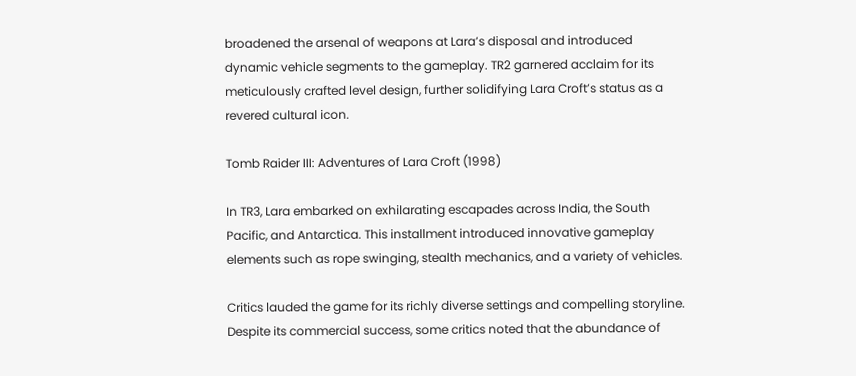broadened the arsenal of weapons at Lara’s disposal and introduced dynamic vehicle segments to the gameplay. TR2 garnered acclaim for its meticulously crafted level design, further solidifying Lara Croft’s status as a revered cultural icon.

Tomb Raider III: Adventures of Lara Croft (1998)

In TR3, Lara embarked on exhilarating escapades across India, the South Pacific, and Antarctica. This installment introduced innovative gameplay elements such as rope swinging, stealth mechanics, and a variety of vehicles.

Critics lauded the game for its richly diverse settings and compelling storyline. Despite its commercial success, some critics noted that the abundance of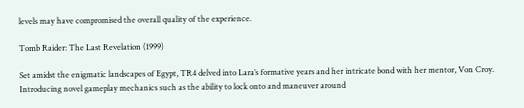levels may have compromised the overall quality of the experience.

Tomb Raider: The Last Revelation (1999)

Set amidst the enigmatic landscapes of Egypt, TR4 delved into Lara’s formative years and her intricate bond with her mentor, Von Croy. Introducing novel gameplay mechanics such as the ability to lock onto and maneuver around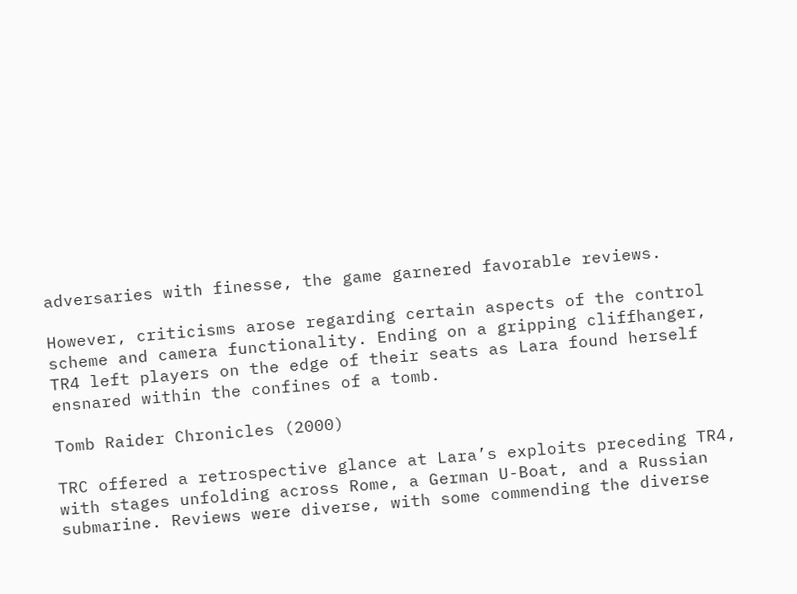adversaries with finesse, the game garnered favorable reviews.

However, criticisms arose regarding certain aspects of the control scheme and camera functionality. Ending on a gripping cliffhanger, TR4 left players on the edge of their seats as Lara found herself ensnared within the confines of a tomb.

Tomb Raider Chronicles (2000)

TRC offered a retrospective glance at Lara’s exploits preceding TR4, with stages unfolding across Rome, a German U-Boat, and a Russian submarine. Reviews were diverse, with some commending the diverse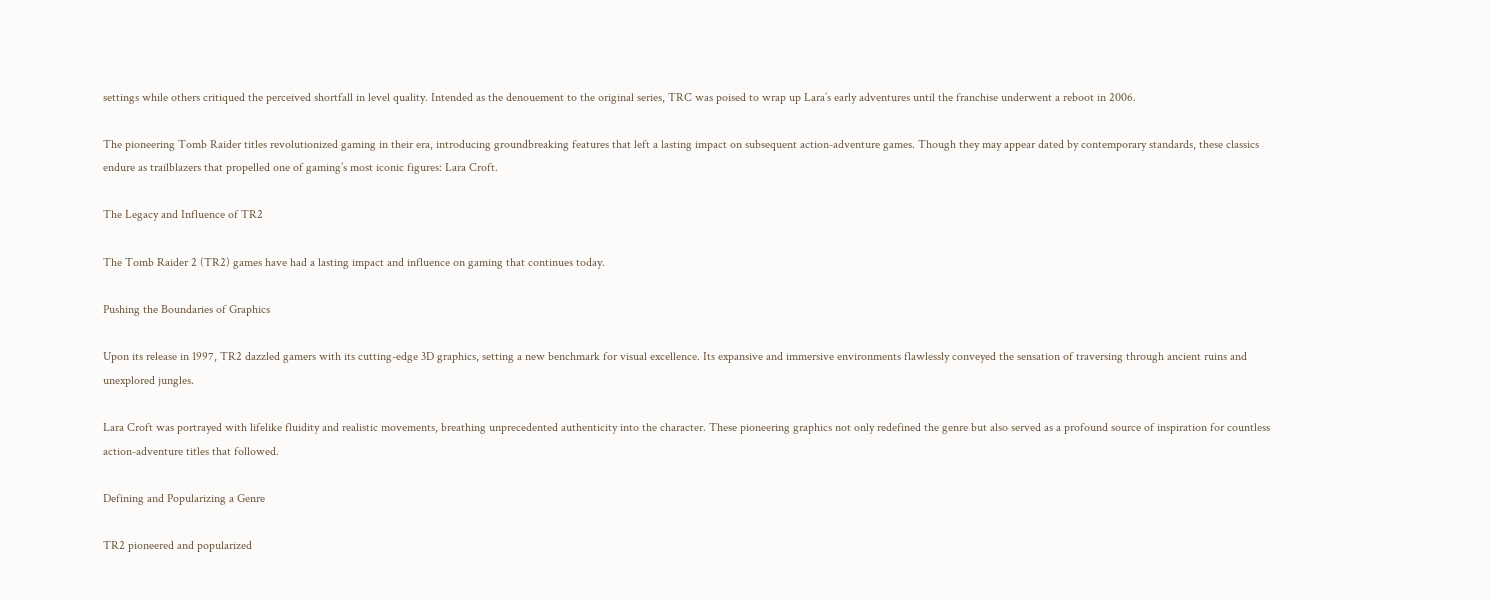settings while others critiqued the perceived shortfall in level quality. Intended as the denouement to the original series, TRC was poised to wrap up Lara’s early adventures until the franchise underwent a reboot in 2006.

The pioneering Tomb Raider titles revolutionized gaming in their era, introducing groundbreaking features that left a lasting impact on subsequent action-adventure games. Though they may appear dated by contemporary standards, these classics endure as trailblazers that propelled one of gaming’s most iconic figures: Lara Croft.

The Legacy and Influence of TR2

The Tomb Raider 2 (TR2) games have had a lasting impact and influence on gaming that continues today.

Pushing the Boundaries of Graphics

Upon its release in 1997, TR2 dazzled gamers with its cutting-edge 3D graphics, setting a new benchmark for visual excellence. Its expansive and immersive environments flawlessly conveyed the sensation of traversing through ancient ruins and unexplored jungles.

Lara Croft was portrayed with lifelike fluidity and realistic movements, breathing unprecedented authenticity into the character. These pioneering graphics not only redefined the genre but also served as a profound source of inspiration for countless action-adventure titles that followed.

Defining and Popularizing a Genre

TR2 pioneered and popularized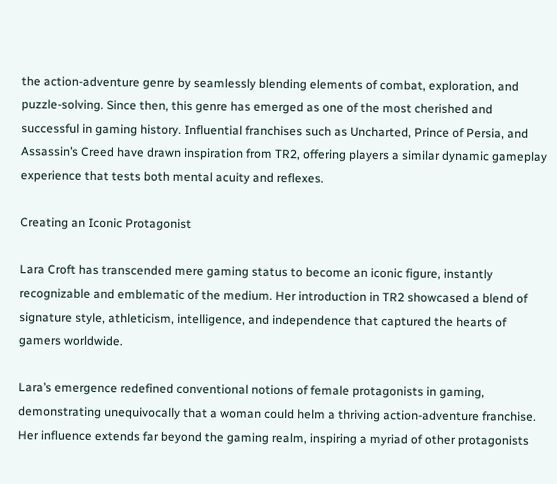the action-adventure genre by seamlessly blending elements of combat, exploration, and puzzle-solving. Since then, this genre has emerged as one of the most cherished and successful in gaming history. Influential franchises such as Uncharted, Prince of Persia, and Assassin’s Creed have drawn inspiration from TR2, offering players a similar dynamic gameplay experience that tests both mental acuity and reflexes.

Creating an Iconic Protagonist

Lara Croft has transcended mere gaming status to become an iconic figure, instantly recognizable and emblematic of the medium. Her introduction in TR2 showcased a blend of signature style, athleticism, intelligence, and independence that captured the hearts of gamers worldwide.

Lara’s emergence redefined conventional notions of female protagonists in gaming, demonstrating unequivocally that a woman could helm a thriving action-adventure franchise. Her influence extends far beyond the gaming realm, inspiring a myriad of other protagonists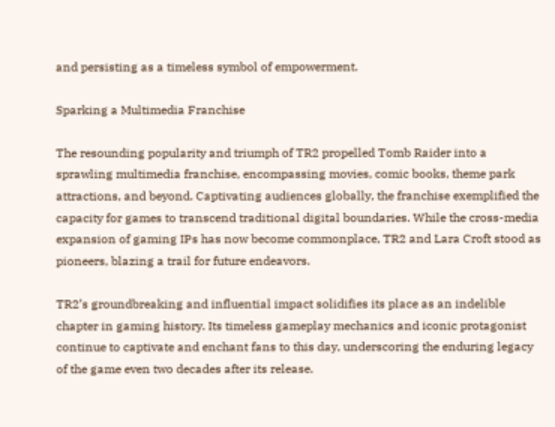and persisting as a timeless symbol of empowerment.

Sparking a Multimedia Franchise

The resounding popularity and triumph of TR2 propelled Tomb Raider into a sprawling multimedia franchise, encompassing movies, comic books, theme park attractions, and beyond. Captivating audiences globally, the franchise exemplified the capacity for games to transcend traditional digital boundaries. While the cross-media expansion of gaming IPs has now become commonplace, TR2 and Lara Croft stood as pioneers, blazing a trail for future endeavors.

TR2’s groundbreaking and influential impact solidifies its place as an indelible chapter in gaming history. Its timeless gameplay mechanics and iconic protagonist continue to captivate and enchant fans to this day, underscoring the enduring legacy of the game even two decades after its release.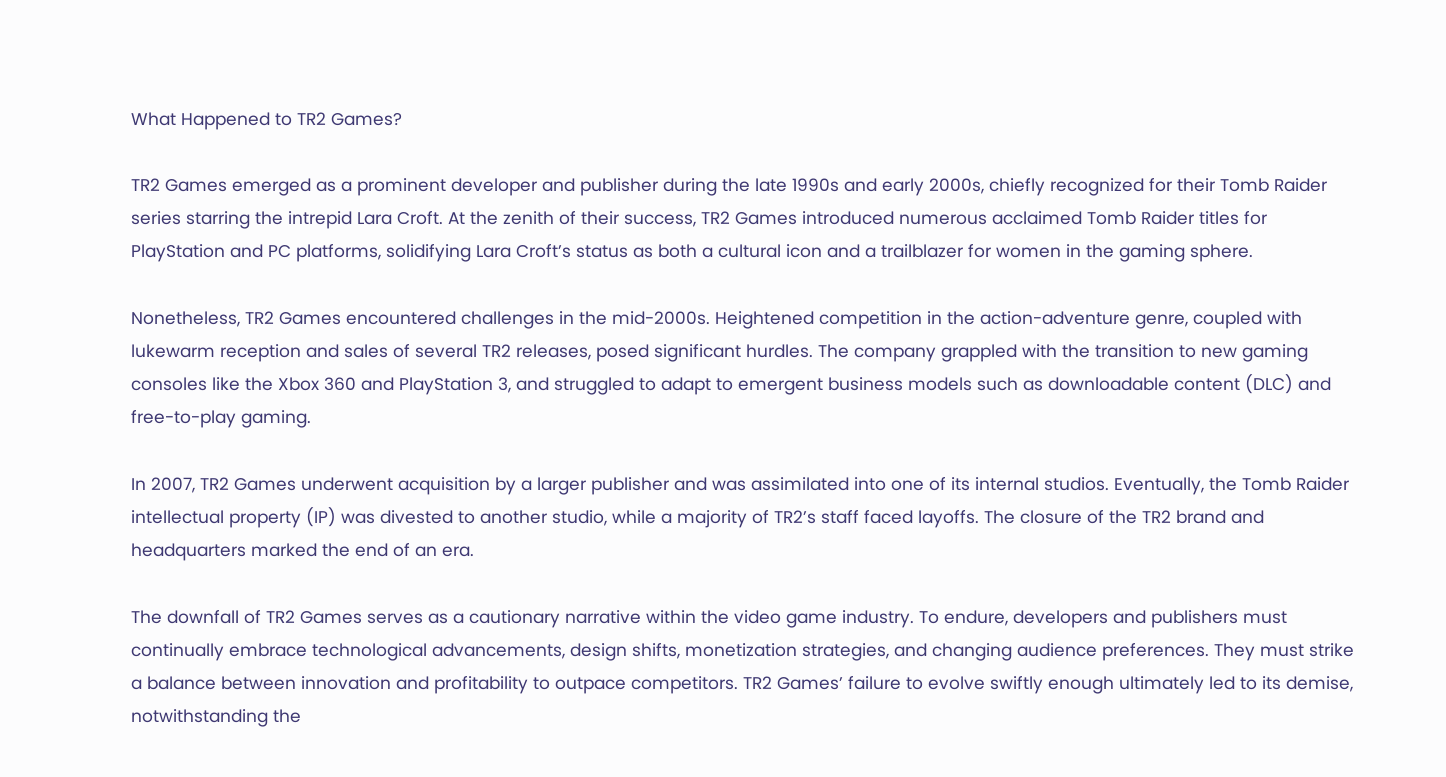What Happened to TR2 Games?

TR2 Games emerged as a prominent developer and publisher during the late 1990s and early 2000s, chiefly recognized for their Tomb Raider series starring the intrepid Lara Croft. At the zenith of their success, TR2 Games introduced numerous acclaimed Tomb Raider titles for PlayStation and PC platforms, solidifying Lara Croft’s status as both a cultural icon and a trailblazer for women in the gaming sphere.

Nonetheless, TR2 Games encountered challenges in the mid-2000s. Heightened competition in the action-adventure genre, coupled with lukewarm reception and sales of several TR2 releases, posed significant hurdles. The company grappled with the transition to new gaming consoles like the Xbox 360 and PlayStation 3, and struggled to adapt to emergent business models such as downloadable content (DLC) and free-to-play gaming.

In 2007, TR2 Games underwent acquisition by a larger publisher and was assimilated into one of its internal studios. Eventually, the Tomb Raider intellectual property (IP) was divested to another studio, while a majority of TR2’s staff faced layoffs. The closure of the TR2 brand and headquarters marked the end of an era.

The downfall of TR2 Games serves as a cautionary narrative within the video game industry. To endure, developers and publishers must continually embrace technological advancements, design shifts, monetization strategies, and changing audience preferences. They must strike a balance between innovation and profitability to outpace competitors. TR2 Games’ failure to evolve swiftly enough ultimately led to its demise, notwithstanding the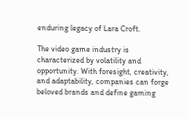enduring legacy of Lara Croft.

The video game industry is characterized by volatility and opportunity. With foresight, creativity, and adaptability, companies can forge beloved brands and define gaming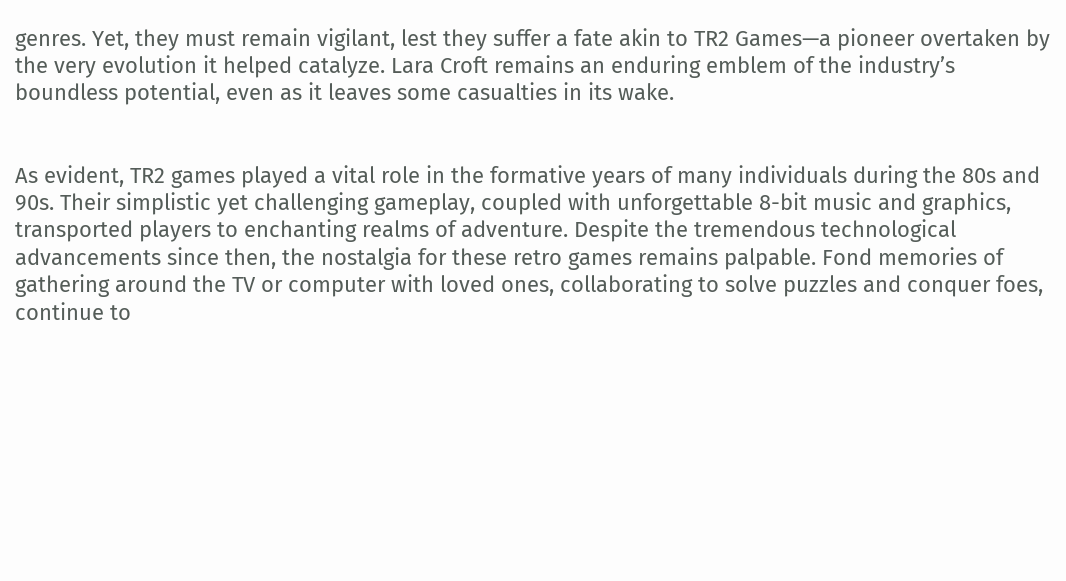genres. Yet, they must remain vigilant, lest they suffer a fate akin to TR2 Games—a pioneer overtaken by the very evolution it helped catalyze. Lara Croft remains an enduring emblem of the industry’s boundless potential, even as it leaves some casualties in its wake.


As evident, TR2 games played a vital role in the formative years of many individuals during the 80s and 90s. Their simplistic yet challenging gameplay, coupled with unforgettable 8-bit music and graphics, transported players to enchanting realms of adventure. Despite the tremendous technological advancements since then, the nostalgia for these retro games remains palpable. Fond memories of gathering around the TV or computer with loved ones, collaborating to solve puzzles and conquer foes, continue to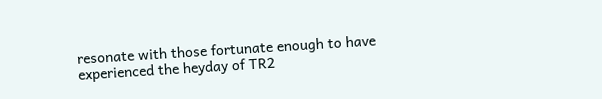resonate with those fortunate enough to have experienced the heyday of TR2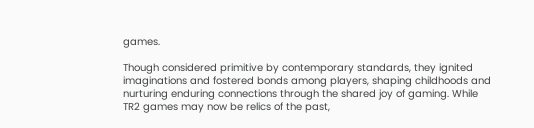games.

Though considered primitive by contemporary standards, they ignited imaginations and fostered bonds among players, shaping childhoods and nurturing enduring connections through the shared joy of gaming. While TR2 games may now be relics of the past,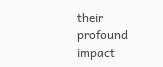their profound impact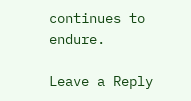continues to endure.

Leave a Reply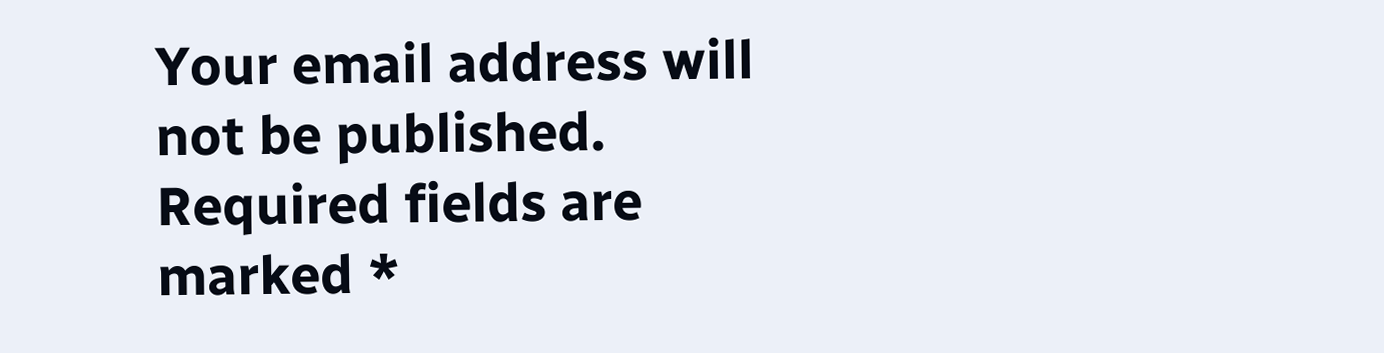Your email address will not be published. Required fields are marked *